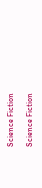Science Fiction

Science Fiction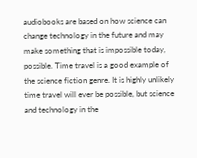audiobooks are based on how science can change technology in the future and may make something that is impossible today, possible. Time travel is a good example of the science fiction genre. It is highly unlikely time travel will ever be possible, but science and technology in the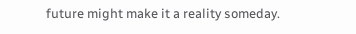future might make it a reality someday.